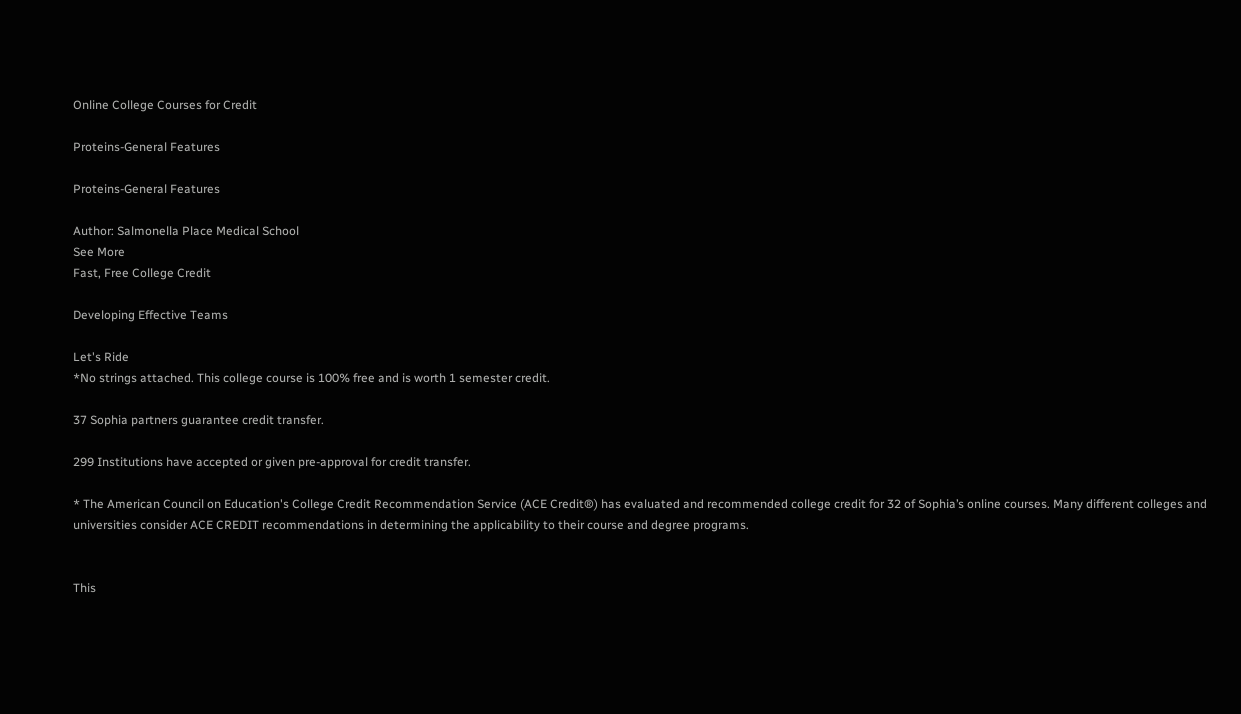Online College Courses for Credit

Proteins-General Features

Proteins-General Features

Author: Salmonella Place Medical School
See More
Fast, Free College Credit

Developing Effective Teams

Let's Ride
*No strings attached. This college course is 100% free and is worth 1 semester credit.

37 Sophia partners guarantee credit transfer.

299 Institutions have accepted or given pre-approval for credit transfer.

* The American Council on Education's College Credit Recommendation Service (ACE Credit®) has evaluated and recommended college credit for 32 of Sophia’s online courses. Many different colleges and universities consider ACE CREDIT recommendations in determining the applicability to their course and degree programs.


This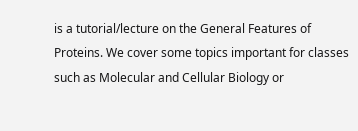is a tutorial/lecture on the General Features of Proteins. We cover some topics important for classes such as Molecular and Cellular Biology or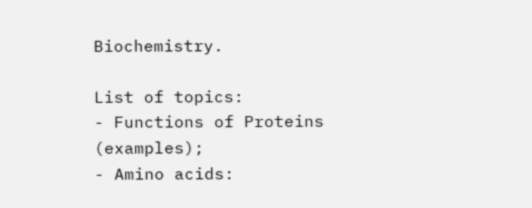Biochemistry.

List of topics:
- Functions of Proteins (examples);
- Amino acids: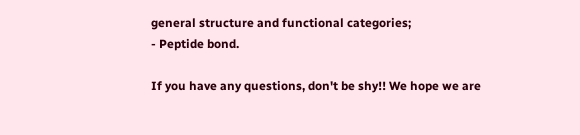general structure and functional categories;
- Peptide bond.

If you have any questions, don't be shy!! We hope we are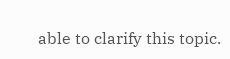able to clarify this topic.